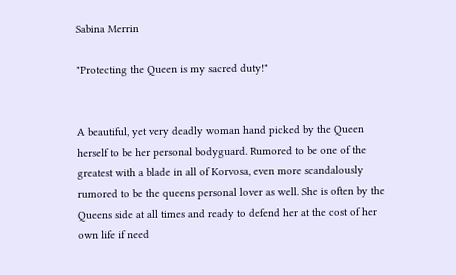Sabina Merrin

"Protecting the Queen is my sacred duty!"


A beautiful, yet very deadly woman hand picked by the Queen herself to be her personal bodyguard. Rumored to be one of the greatest with a blade in all of Korvosa, even more scandalously rumored to be the queens personal lover as well. She is often by the Queens side at all times and ready to defend her at the cost of her own life if need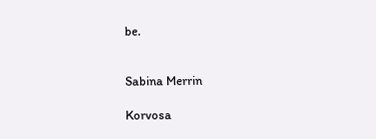be.


Sabina Merrin

Korvosa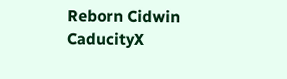Reborn Cidwin CaducityX